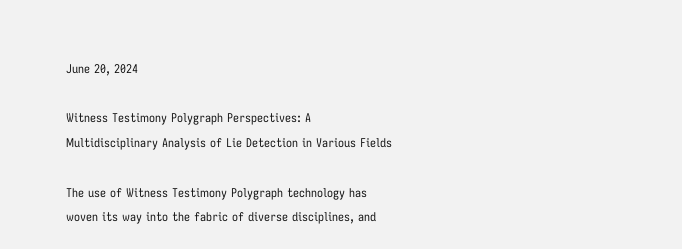June 20, 2024

Witness Testimony Polygraph Perspectives: A Multidisciplinary Analysis of Lie Detection in Various Fields

The use of Witness Testimony Polygraph technology has woven its way into the fabric of diverse disciplines, and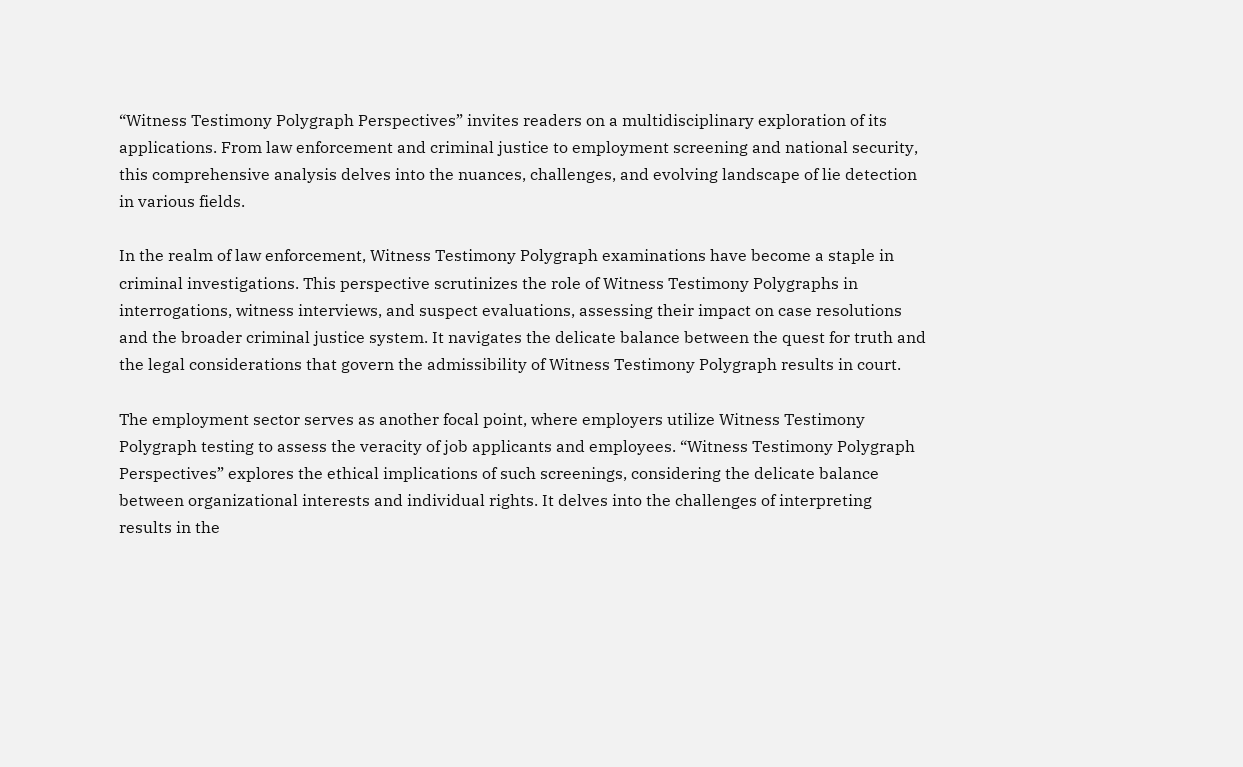“Witness Testimony Polygraph Perspectives” invites readers on a multidisciplinary exploration of its applications. From law enforcement and criminal justice to employment screening and national security, this comprehensive analysis delves into the nuances, challenges, and evolving landscape of lie detection in various fields.

In the realm of law enforcement, Witness Testimony Polygraph examinations have become a staple in criminal investigations. This perspective scrutinizes the role of Witness Testimony Polygraphs in interrogations, witness interviews, and suspect evaluations, assessing their impact on case resolutions and the broader criminal justice system. It navigates the delicate balance between the quest for truth and the legal considerations that govern the admissibility of Witness Testimony Polygraph results in court.

The employment sector serves as another focal point, where employers utilize Witness Testimony Polygraph testing to assess the veracity of job applicants and employees. “Witness Testimony Polygraph Perspectives” explores the ethical implications of such screenings, considering the delicate balance between organizational interests and individual rights. It delves into the challenges of interpreting results in the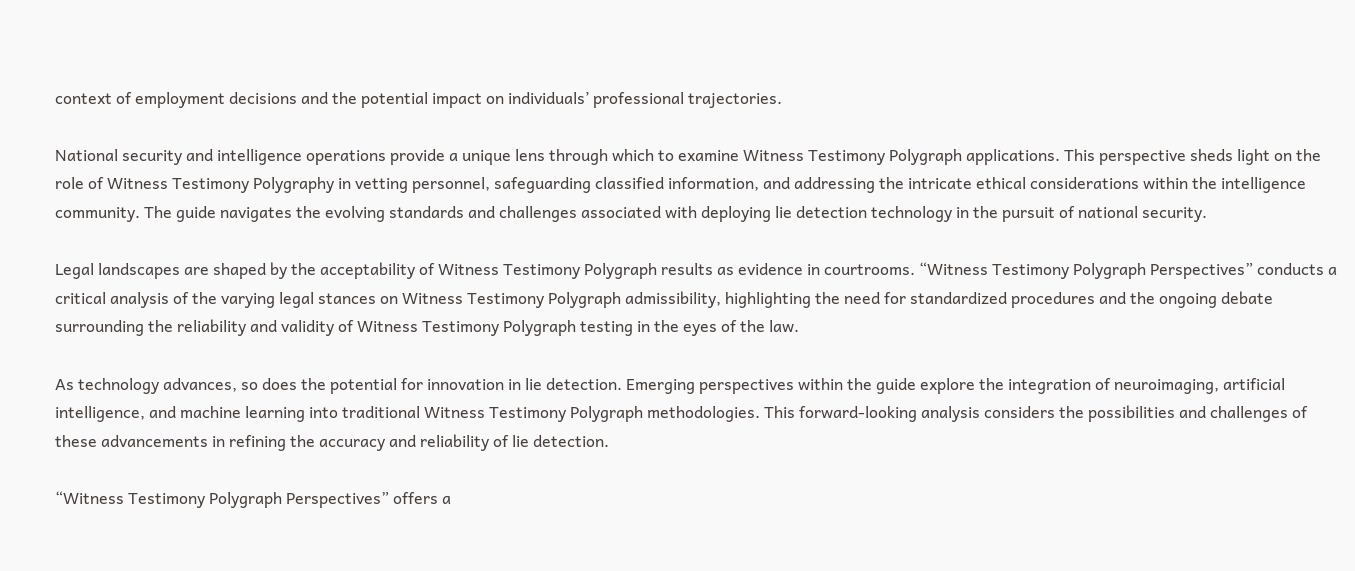context of employment decisions and the potential impact on individuals’ professional trajectories.

National security and intelligence operations provide a unique lens through which to examine Witness Testimony Polygraph applications. This perspective sheds light on the role of Witness Testimony Polygraphy in vetting personnel, safeguarding classified information, and addressing the intricate ethical considerations within the intelligence community. The guide navigates the evolving standards and challenges associated with deploying lie detection technology in the pursuit of national security.

Legal landscapes are shaped by the acceptability of Witness Testimony Polygraph results as evidence in courtrooms. “Witness Testimony Polygraph Perspectives” conducts a critical analysis of the varying legal stances on Witness Testimony Polygraph admissibility, highlighting the need for standardized procedures and the ongoing debate surrounding the reliability and validity of Witness Testimony Polygraph testing in the eyes of the law.

As technology advances, so does the potential for innovation in lie detection. Emerging perspectives within the guide explore the integration of neuroimaging, artificial intelligence, and machine learning into traditional Witness Testimony Polygraph methodologies. This forward-looking analysis considers the possibilities and challenges of these advancements in refining the accuracy and reliability of lie detection.

“Witness Testimony Polygraph Perspectives” offers a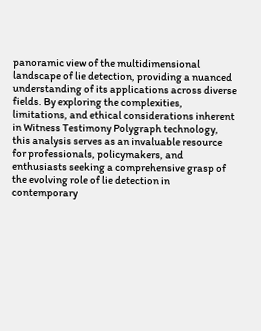panoramic view of the multidimensional landscape of lie detection, providing a nuanced understanding of its applications across diverse fields. By exploring the complexities, limitations, and ethical considerations inherent in Witness Testimony Polygraph technology, this analysis serves as an invaluable resource for professionals, policymakers, and enthusiasts seeking a comprehensive grasp of the evolving role of lie detection in contemporary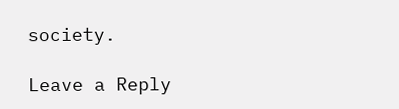society.

Leave a Reply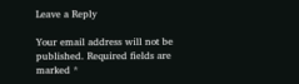Leave a Reply

Your email address will not be published. Required fields are marked *